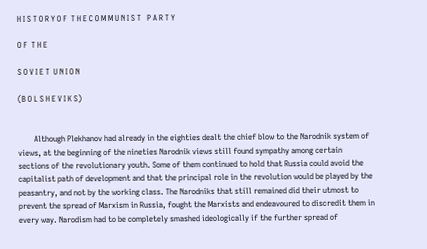H I S T O R Y O F  T H E C O M M U N I S T   P A R T Y

O F  T H E

S O V I E T  U N I O N

(B O L S H E V I K S)


        Although Plekhanov had already in the eighties dealt the chief blow to the Narodnik system of views, at the beginning of the nineties Narodnik views still found sympathy among certain sections of the revolutionary youth. Some of them continued to hold that Russia could avoid the capitalist path of development and that the principal role in the revolution would be played by the peasantry, and not by the working class. The Narodniks that still remained did their utmost to prevent the spread of Marxism in Russia, fought the Marxists and endeavoured to discredit them in every way. Narodism had to be completely smashed ideologically if the further spread of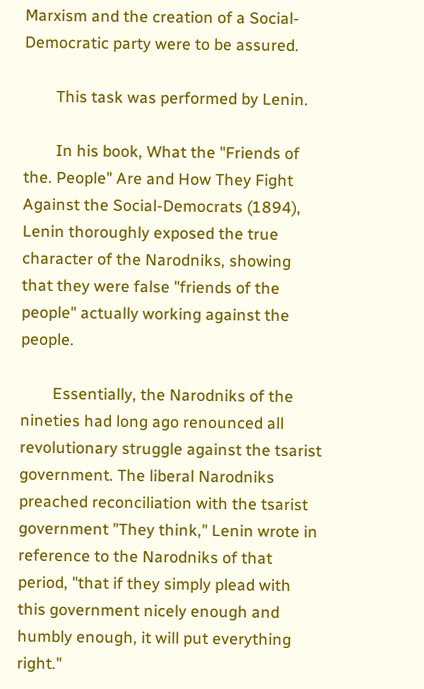Marxism and the creation of a Social-Democratic party were to be assured.

        This task was performed by Lenin.

        In his book, What the "Friends of the. People" Are and How They Fight Against the Social-Democrats (1894), Lenin thoroughly exposed the true character of the Narodniks, showing that they were false "friends of the people" actually working against the people.

        Essentially, the Narodniks of the nineties had long ago renounced all revolutionary struggle against the tsarist government. The liberal Narodniks preached reconciliation with the tsarist government "They think," Lenin wrote in reference to the Narodniks of that period, "that if they simply plead with this government nicely enough and humbly enough, it will put everything right."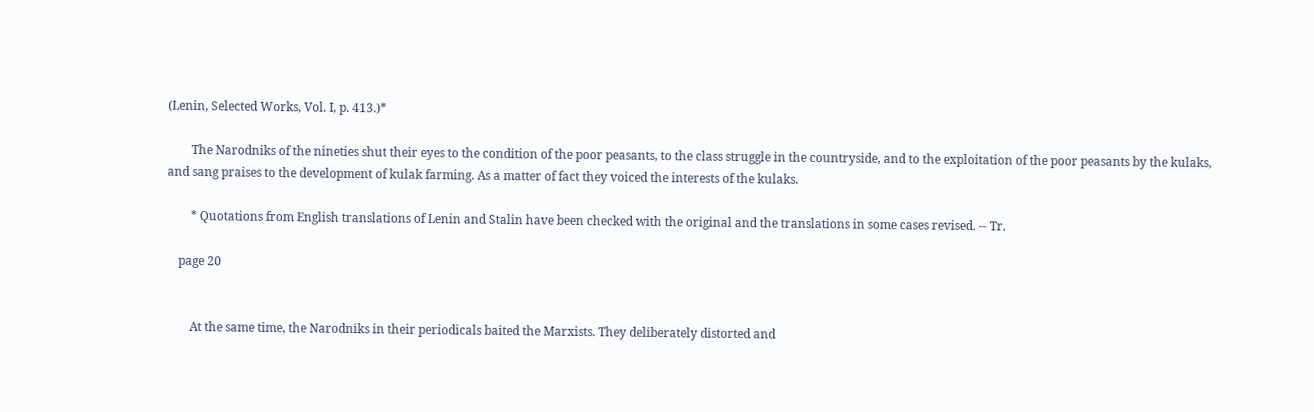(Lenin, Selected Works, Vol. I, p. 413.)*

        The Narodniks of the nineties shut their eyes to the condition of the poor peasants, to the class struggle in the countryside, and to the exploitation of the poor peasants by the kulaks, and sang praises to the development of kulak farming. As a matter of fact they voiced the interests of the kulaks.

        * Quotations from English translations of Lenin and Stalin have been checked with the original and the translations in some cases revised. -- Tr.

    page 20


        At the same time, the Narodniks in their periodicals baited the Marxists. They deliberately distorted and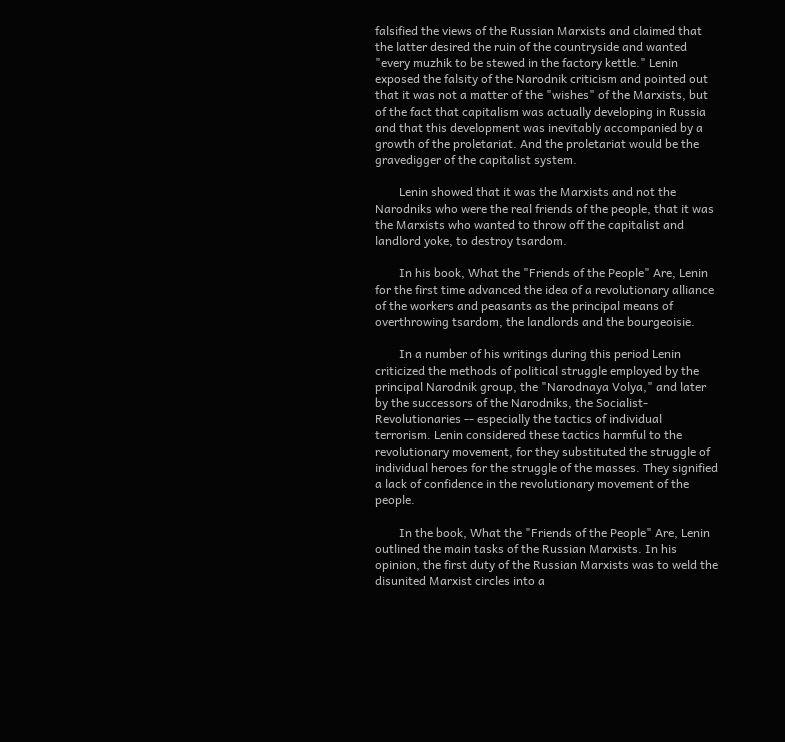falsified the views of the Russian Marxists and claimed that the latter desired the ruin of the countryside and wanted "every muzhik to be stewed in the factory kettle." Lenin exposed the falsity of the Narodnik criticism and pointed out that it was not a matter of the "wishes" of the Marxists, but of the fact that capitalism was actually developing in Russia and that this development was inevitably accompanied by a growth of the proletariat. And the proletariat would be the gravedigger of the capitalist system.

        Lenin showed that it was the Marxists and not the Narodniks who were the real friends of the people, that it was the Marxists who wanted to throw off the capitalist and landlord yoke, to destroy tsardom.

        In his book, What the "Friends of the People" Are, Lenin for the first time advanced the idea of a revolutionary alliance of the workers and peasants as the principal means of overthrowing tsardom, the landlords and the bourgeoisie.

        In a number of his writings during this period Lenin criticized the methods of political struggle employed by the principal Narodnik group, the "Narodnaya Volya," and later by the successors of the Narodniks, the Socialist-Revolutionaries -- especially the tactics of individual terrorism. Lenin considered these tactics harmful to the revolutionary movement, for they substituted the struggle of individual heroes for the struggle of the masses. They signified a lack of confidence in the revolutionary movement of the people.

        In the book, What the "Friends of the People" Are, Lenin outlined the main tasks of the Russian Marxists. In his opinion, the first duty of the Russian Marxists was to weld the disunited Marxist circles into a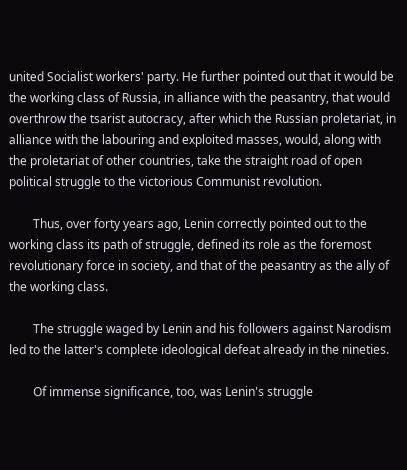united Socialist workers' party. He further pointed out that it would be the working class of Russia, in alliance with the peasantry, that would overthrow the tsarist autocracy, after which the Russian proletariat, in alliance with the labouring and exploited masses, would, along with the proletariat of other countries, take the straight road of open political struggle to the victorious Communist revolution.

        Thus, over forty years ago, Lenin correctly pointed out to the working class its path of struggle, defined its role as the foremost revolutionary force in society, and that of the peasantry as the ally of the working class.

        The struggle waged by Lenin and his followers against Narodism led to the latter's complete ideological defeat already in the nineties.

        Of immense significance, too, was Lenin's struggle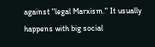against "legal Marxism." It usually happens with big social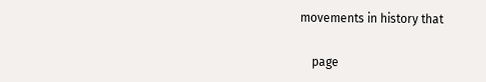movements in history that

    page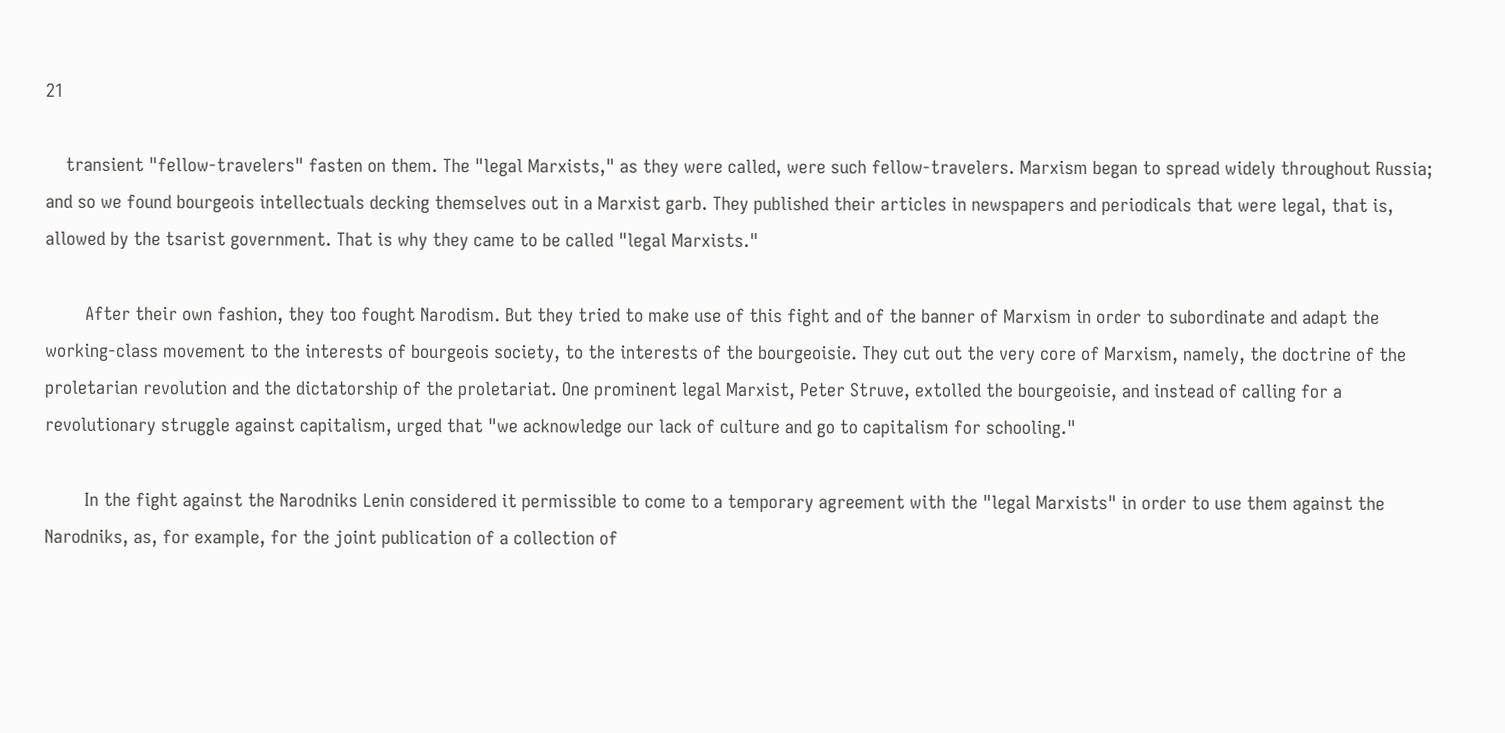21

    transient "fellow-travelers" fasten on them. The "legal Marxists," as they were called, were such fellow-travelers. Marxism began to spread widely throughout Russia; and so we found bourgeois intellectuals decking themselves out in a Marxist garb. They published their articles in newspapers and periodicals that were legal, that is, allowed by the tsarist government. That is why they came to be called "legal Marxists."

        After their own fashion, they too fought Narodism. But they tried to make use of this fight and of the banner of Marxism in order to subordinate and adapt the working-class movement to the interests of bourgeois society, to the interests of the bourgeoisie. They cut out the very core of Marxism, namely, the doctrine of the proletarian revolution and the dictatorship of the proletariat. One prominent legal Marxist, Peter Struve, extolled the bourgeoisie, and instead of calling for a revolutionary struggle against capitalism, urged that "we acknowledge our lack of culture and go to capitalism for schooling."

        In the fight against the Narodniks Lenin considered it permissible to come to a temporary agreement with the "legal Marxists" in order to use them against the Narodniks, as, for example, for the joint publication of a collection of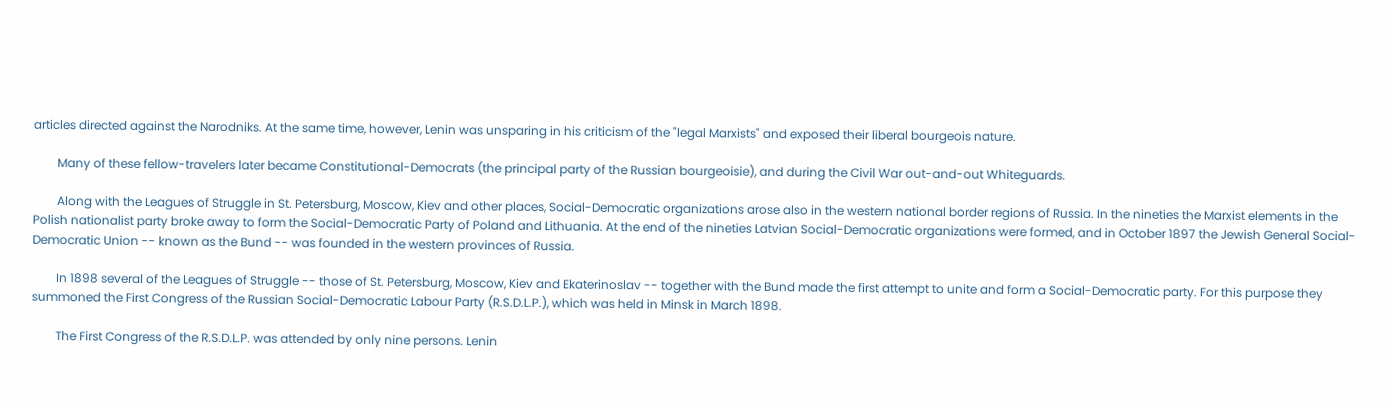articles directed against the Narodniks. At the same time, however, Lenin was unsparing in his criticism of the "legal Marxists" and exposed their liberal bourgeois nature.

        Many of these fellow-travelers later became Constitutional-Democrats (the principal party of the Russian bourgeoisie), and during the Civil War out-and-out Whiteguards.

        Along with the Leagues of Struggle in St. Petersburg, Moscow, Kiev and other places, Social-Democratic organizations arose also in the western national border regions of Russia. In the nineties the Marxist elements in the Polish nationalist party broke away to form the Social-Democratic Party of Poland and Lithuania. At the end of the nineties Latvian Social-Democratic organizations were formed, and in October 1897 the Jewish General Social-Democratic Union -- known as the Bund -- was founded in the western provinces of Russia.

        In 1898 several of the Leagues of Struggle -- those of St. Petersburg, Moscow, Kiev and Ekaterinoslav -- together with the Bund made the first attempt to unite and form a Social-Democratic party. For this purpose they summoned the First Congress of the Russian Social-Democratic Labour Party (R.S.D.L.P.), which was held in Minsk in March 1898.

        The First Congress of the R.S.D.L.P. was attended by only nine persons. Lenin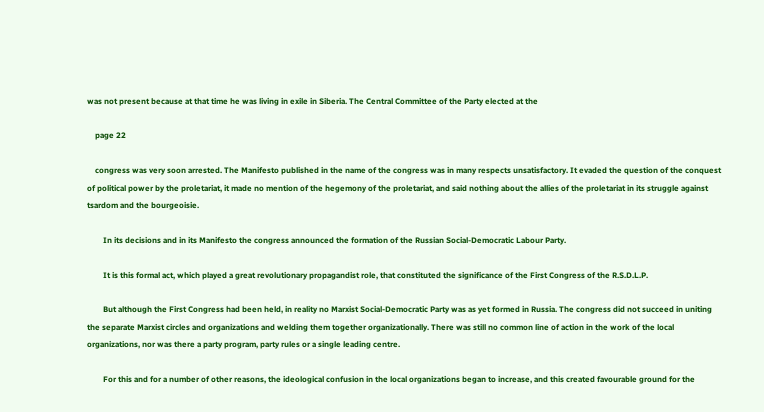was not present because at that time he was living in exile in Siberia. The Central Committee of the Party elected at the

    page 22

    congress was very soon arrested. The Manifesto published in the name of the congress was in many respects unsatisfactory. It evaded the question of the conquest of political power by the proletariat, it made no mention of the hegemony of the proletariat, and said nothing about the allies of the proletariat in its struggle against tsardom and the bourgeoisie.

        In its decisions and in its Manifesto the congress announced the formation of the Russian Social-Democratic Labour Party.

        It is this formal act, which played a great revolutionary propagandist role, that constituted the significance of the First Congress of the R.S.D.L.P.

        But although the First Congress had been held, in reality no Marxist Social-Democratic Party was as yet formed in Russia. The congress did not succeed in uniting the separate Marxist circles and organizations and welding them together organizationally. There was still no common line of action in the work of the local organizations, nor was there a party program, party rules or a single leading centre.

        For this and for a number of other reasons, the ideological confusion in the local organizations began to increase, and this created favourable ground for the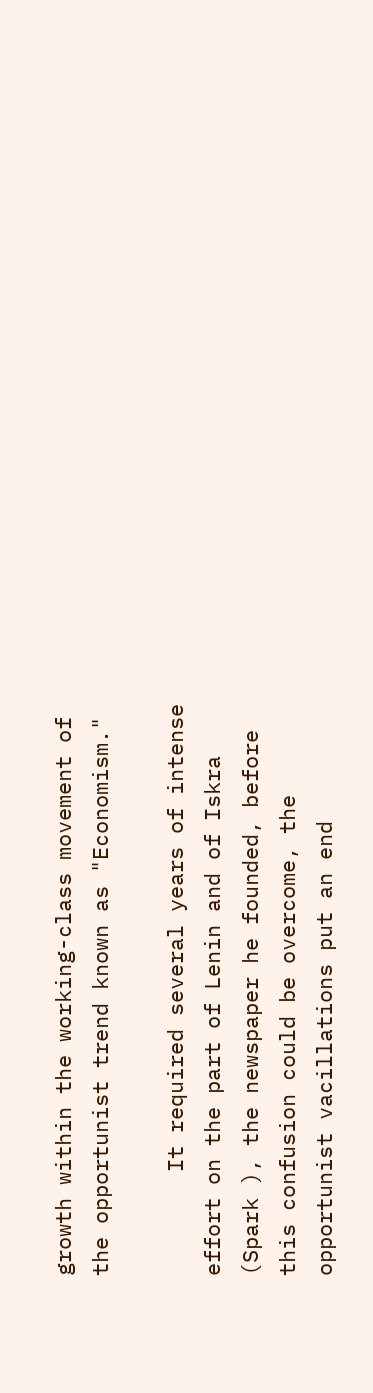growth within the working-class movement of the opportunist trend known as "Economism."

        It required several years of intense effort on the part of Lenin and of Iskra (Spark ), the newspaper he founded, before this confusion could be overcome, the opportunist vacillations put an end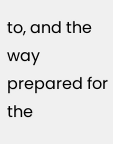to, and the way prepared for the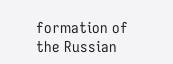formation of the Russian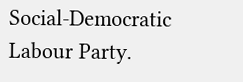Social-Democratic Labour Party.